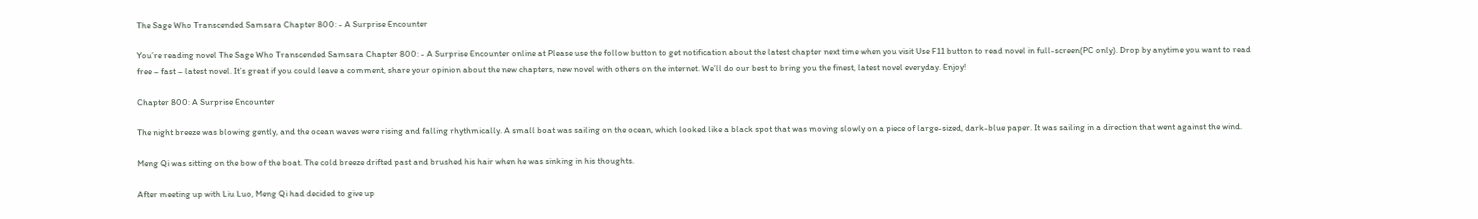The Sage Who Transcended Samsara Chapter 800: - A Surprise Encounter

You’re reading novel The Sage Who Transcended Samsara Chapter 800: - A Surprise Encounter online at Please use the follow button to get notification about the latest chapter next time when you visit Use F11 button to read novel in full-screen(PC only). Drop by anytime you want to read free – fast – latest novel. It’s great if you could leave a comment, share your opinion about the new chapters, new novel with others on the internet. We’ll do our best to bring you the finest, latest novel everyday. Enjoy!

Chapter 800: A Surprise Encounter

The night breeze was blowing gently, and the ocean waves were rising and falling rhythmically. A small boat was sailing on the ocean, which looked like a black spot that was moving slowly on a piece of large-sized, dark-blue paper. It was sailing in a direction that went against the wind.

Meng Qi was sitting on the bow of the boat. The cold breeze drifted past and brushed his hair when he was sinking in his thoughts.

After meeting up with Liu Luo, Meng Qi had decided to give up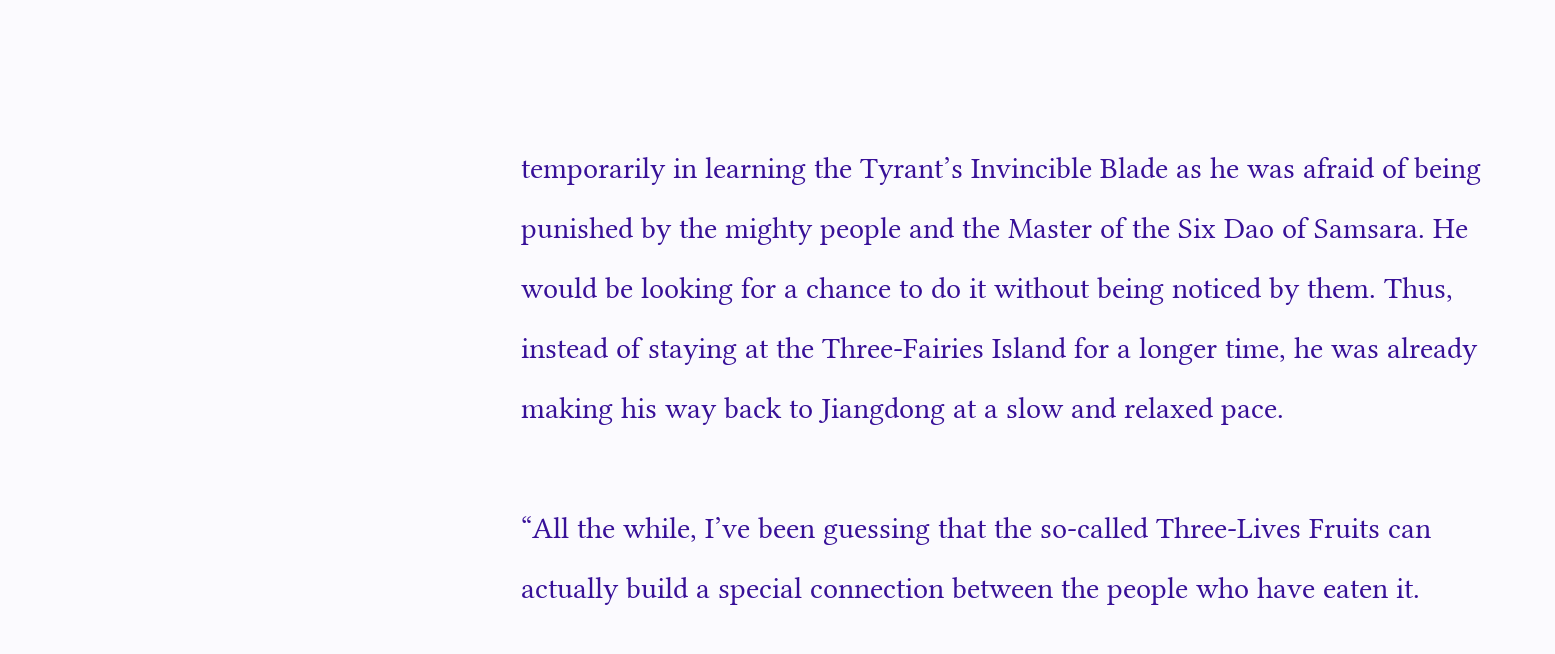temporarily in learning the Tyrant’s Invincible Blade as he was afraid of being punished by the mighty people and the Master of the Six Dao of Samsara. He would be looking for a chance to do it without being noticed by them. Thus, instead of staying at the Three-Fairies Island for a longer time, he was already making his way back to Jiangdong at a slow and relaxed pace.

“All the while, I’ve been guessing that the so-called Three-Lives Fruits can actually build a special connection between the people who have eaten it.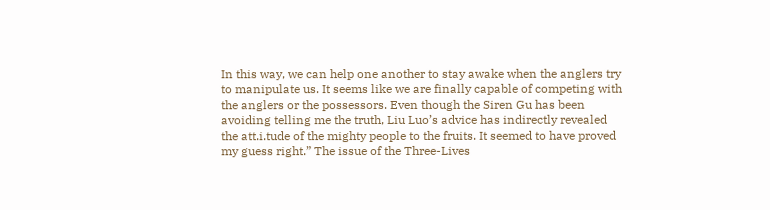In this way, we can help one another to stay awake when the anglers try to manipulate us. It seems like we are finally capable of competing with the anglers or the possessors. Even though the Siren Gu has been avoiding telling me the truth, Liu Luo’s advice has indirectly revealed the att.i.tude of the mighty people to the fruits. It seemed to have proved my guess right.” The issue of the Three-Lives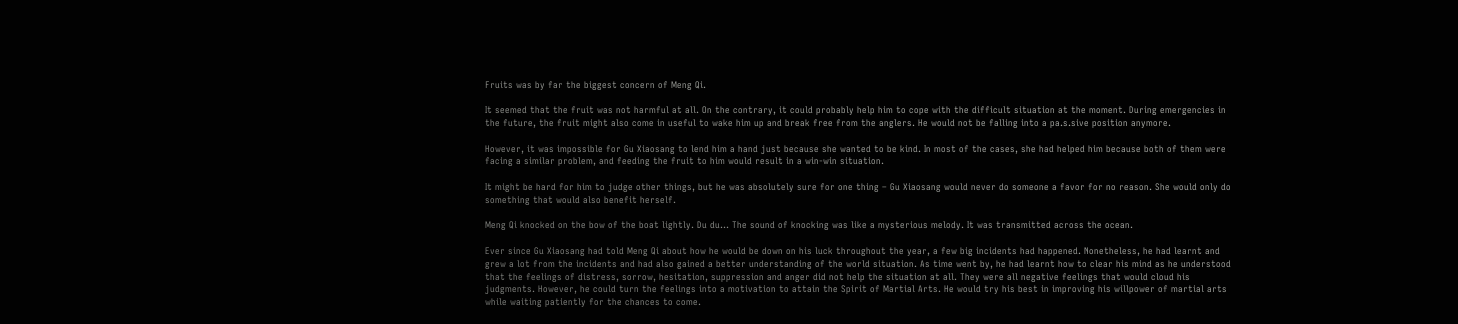Fruits was by far the biggest concern of Meng Qi.

It seemed that the fruit was not harmful at all. On the contrary, it could probably help him to cope with the difficult situation at the moment. During emergencies in the future, the fruit might also come in useful to wake him up and break free from the anglers. He would not be falling into a pa.s.sive position anymore.

However, it was impossible for Gu Xiaosang to lend him a hand just because she wanted to be kind. In most of the cases, she had helped him because both of them were facing a similar problem, and feeding the fruit to him would result in a win-win situation.

It might be hard for him to judge other things, but he was absolutely sure for one thing – Gu Xiaosang would never do someone a favor for no reason. She would only do something that would also benefit herself.

Meng Qi knocked on the bow of the boat lightly. Du du… The sound of knocking was like a mysterious melody. It was transmitted across the ocean.

Ever since Gu Xiaosang had told Meng Qi about how he would be down on his luck throughout the year, a few big incidents had happened. Nonetheless, he had learnt and grew a lot from the incidents and had also gained a better understanding of the world situation. As time went by, he had learnt how to clear his mind as he understood that the feelings of distress, sorrow, hesitation, suppression and anger did not help the situation at all. They were all negative feelings that would cloud his judgments. However, he could turn the feelings into a motivation to attain the Spirit of Martial Arts. He would try his best in improving his willpower of martial arts while waiting patiently for the chances to come.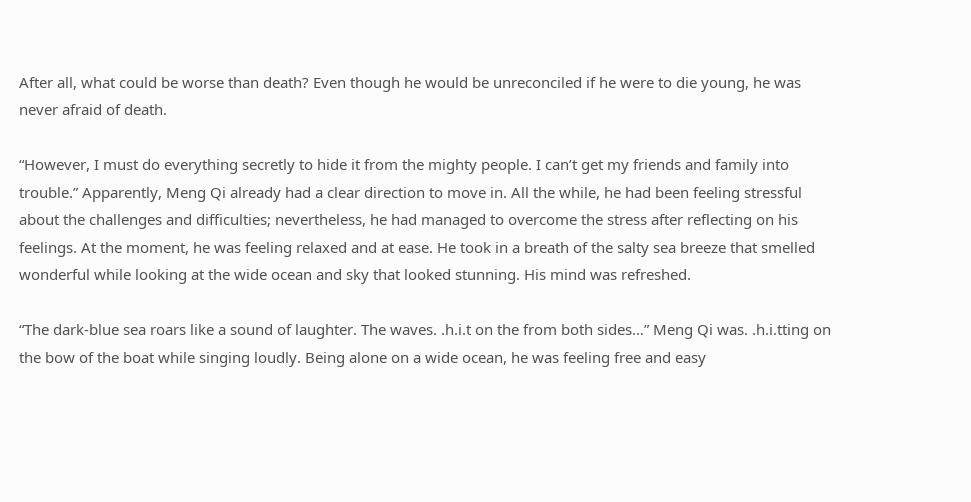After all, what could be worse than death? Even though he would be unreconciled if he were to die young, he was never afraid of death.

“However, I must do everything secretly to hide it from the mighty people. I can’t get my friends and family into trouble.” Apparently, Meng Qi already had a clear direction to move in. All the while, he had been feeling stressful about the challenges and difficulties; nevertheless, he had managed to overcome the stress after reflecting on his feelings. At the moment, he was feeling relaxed and at ease. He took in a breath of the salty sea breeze that smelled wonderful while looking at the wide ocean and sky that looked stunning. His mind was refreshed.

“The dark-blue sea roars like a sound of laughter. The waves. .h.i.t on the from both sides…” Meng Qi was. .h.i.tting on the bow of the boat while singing loudly. Being alone on a wide ocean, he was feeling free and easy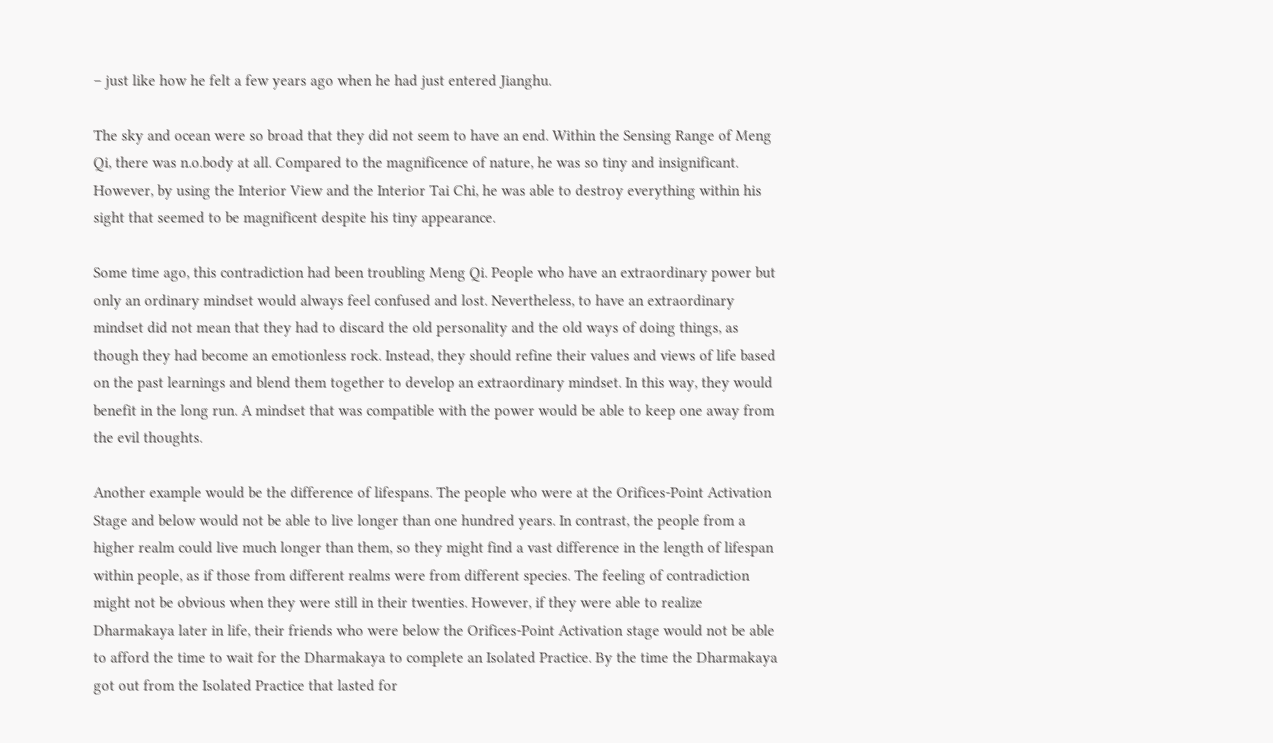– just like how he felt a few years ago when he had just entered Jianghu.

The sky and ocean were so broad that they did not seem to have an end. Within the Sensing Range of Meng Qi, there was n.o.body at all. Compared to the magnificence of nature, he was so tiny and insignificant. However, by using the Interior View and the Interior Tai Chi, he was able to destroy everything within his sight that seemed to be magnificent despite his tiny appearance.

Some time ago, this contradiction had been troubling Meng Qi. People who have an extraordinary power but only an ordinary mindset would always feel confused and lost. Nevertheless, to have an extraordinary mindset did not mean that they had to discard the old personality and the old ways of doing things, as though they had become an emotionless rock. Instead, they should refine their values and views of life based on the past learnings and blend them together to develop an extraordinary mindset. In this way, they would benefit in the long run. A mindset that was compatible with the power would be able to keep one away from the evil thoughts.

Another example would be the difference of lifespans. The people who were at the Orifices-Point Activation Stage and below would not be able to live longer than one hundred years. In contrast, the people from a higher realm could live much longer than them, so they might find a vast difference in the length of lifespan within people, as if those from different realms were from different species. The feeling of contradiction might not be obvious when they were still in their twenties. However, if they were able to realize Dharmakaya later in life, their friends who were below the Orifices-Point Activation stage would not be able to afford the time to wait for the Dharmakaya to complete an Isolated Practice. By the time the Dharmakaya got out from the Isolated Practice that lasted for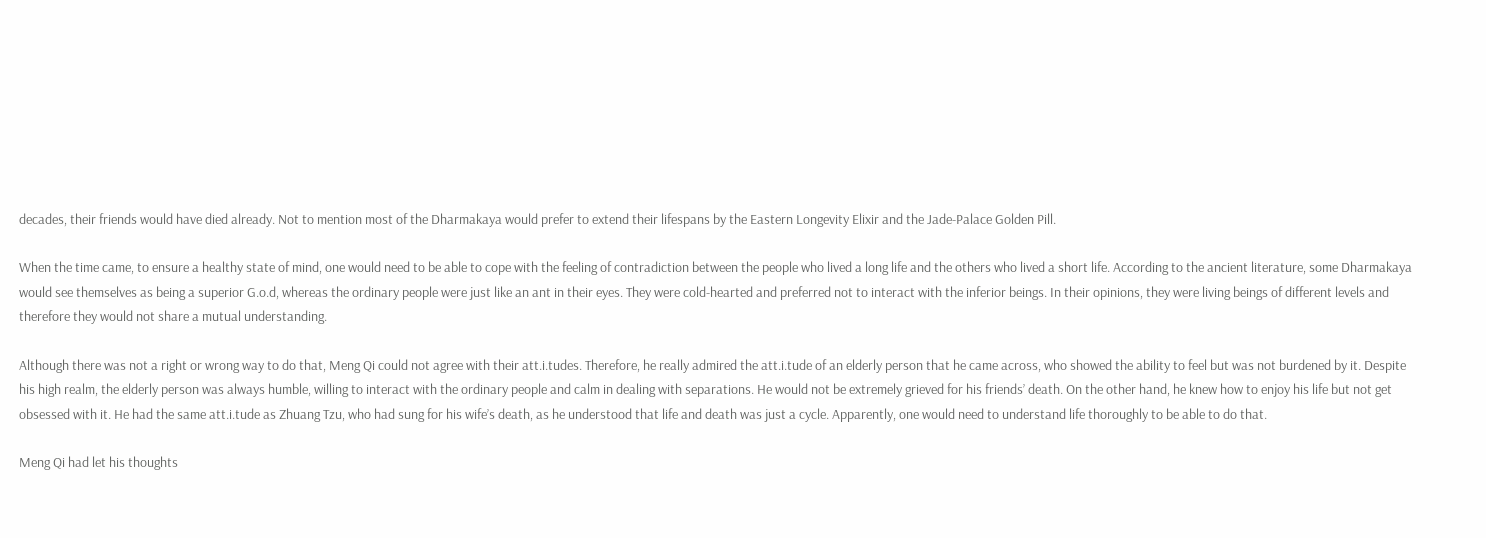decades, their friends would have died already. Not to mention most of the Dharmakaya would prefer to extend their lifespans by the Eastern Longevity Elixir and the Jade-Palace Golden Pill.

When the time came, to ensure a healthy state of mind, one would need to be able to cope with the feeling of contradiction between the people who lived a long life and the others who lived a short life. According to the ancient literature, some Dharmakaya would see themselves as being a superior G.o.d, whereas the ordinary people were just like an ant in their eyes. They were cold-hearted and preferred not to interact with the inferior beings. In their opinions, they were living beings of different levels and therefore they would not share a mutual understanding.

Although there was not a right or wrong way to do that, Meng Qi could not agree with their att.i.tudes. Therefore, he really admired the att.i.tude of an elderly person that he came across, who showed the ability to feel but was not burdened by it. Despite his high realm, the elderly person was always humble, willing to interact with the ordinary people and calm in dealing with separations. He would not be extremely grieved for his friends’ death. On the other hand, he knew how to enjoy his life but not get obsessed with it. He had the same att.i.tude as Zhuang Tzu, who had sung for his wife’s death, as he understood that life and death was just a cycle. Apparently, one would need to understand life thoroughly to be able to do that.

Meng Qi had let his thoughts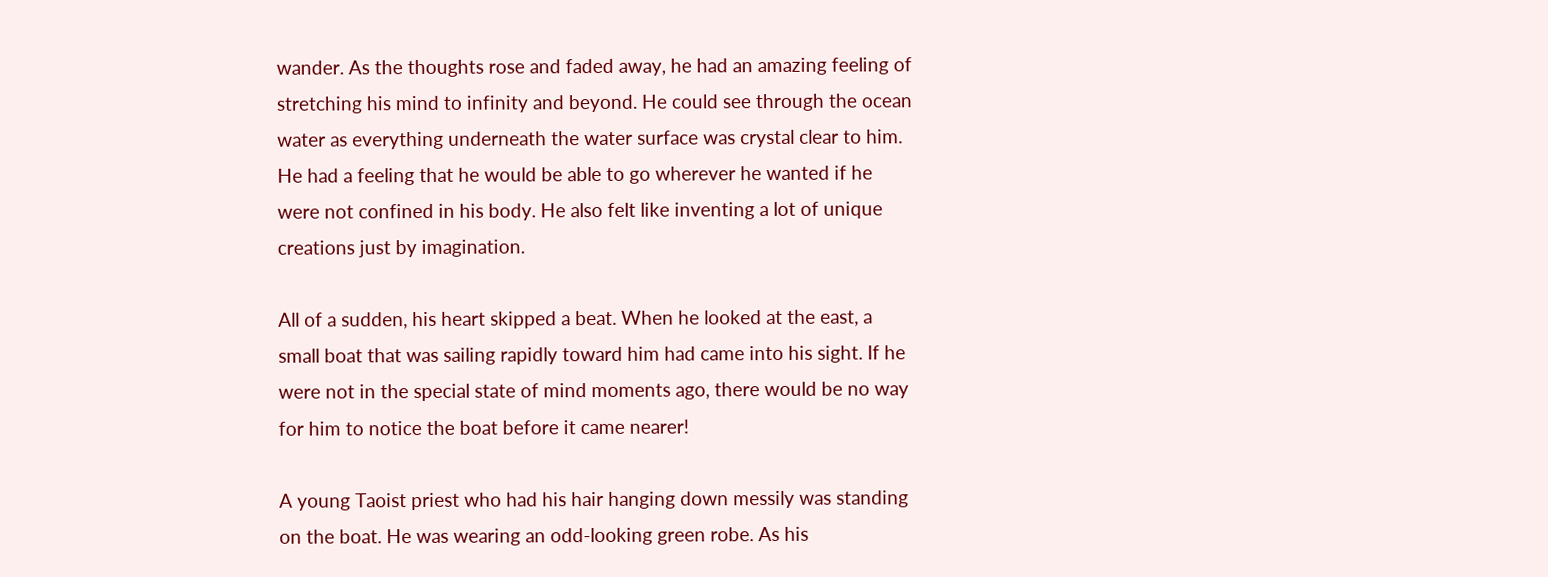wander. As the thoughts rose and faded away, he had an amazing feeling of stretching his mind to infinity and beyond. He could see through the ocean water as everything underneath the water surface was crystal clear to him. He had a feeling that he would be able to go wherever he wanted if he were not confined in his body. He also felt like inventing a lot of unique creations just by imagination.

All of a sudden, his heart skipped a beat. When he looked at the east, a small boat that was sailing rapidly toward him had came into his sight. If he were not in the special state of mind moments ago, there would be no way for him to notice the boat before it came nearer!

A young Taoist priest who had his hair hanging down messily was standing on the boat. He was wearing an odd-looking green robe. As his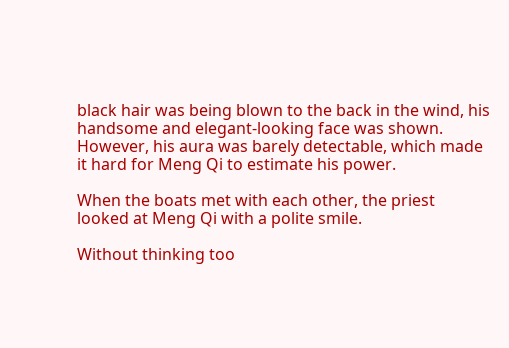black hair was being blown to the back in the wind, his handsome and elegant-looking face was shown. However, his aura was barely detectable, which made it hard for Meng Qi to estimate his power.

When the boats met with each other, the priest looked at Meng Qi with a polite smile.

Without thinking too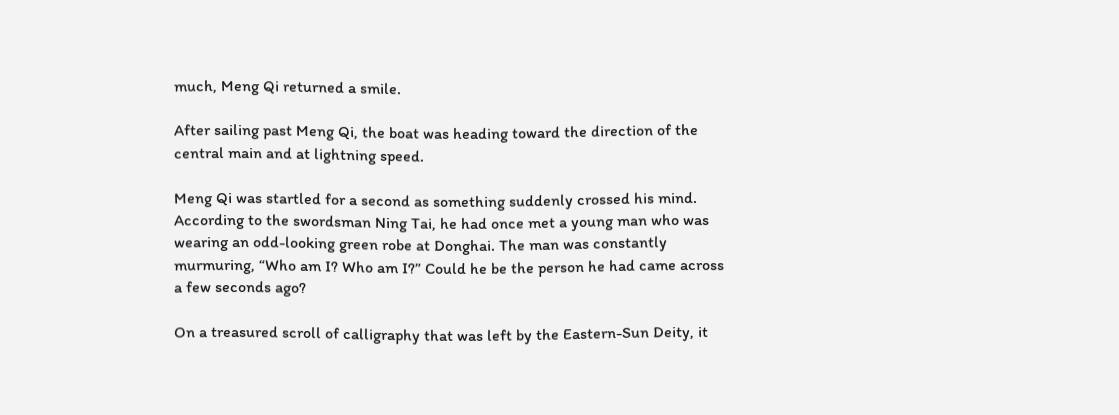much, Meng Qi returned a smile.

After sailing past Meng Qi, the boat was heading toward the direction of the central main and at lightning speed.

Meng Qi was startled for a second as something suddenly crossed his mind. According to the swordsman Ning Tai, he had once met a young man who was wearing an odd-looking green robe at Donghai. The man was constantly murmuring, “Who am I? Who am I?” Could he be the person he had came across a few seconds ago?

On a treasured scroll of calligraphy that was left by the Eastern-Sun Deity, it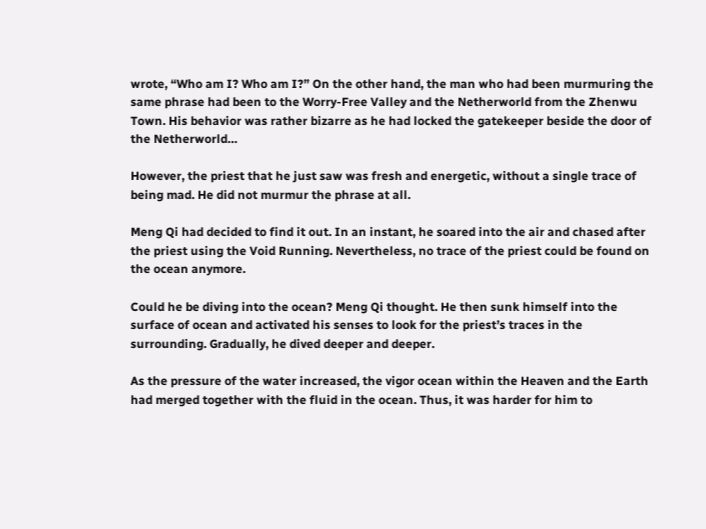wrote, “Who am I? Who am I?” On the other hand, the man who had been murmuring the same phrase had been to the Worry-Free Valley and the Netherworld from the Zhenwu Town. His behavior was rather bizarre as he had locked the gatekeeper beside the door of the Netherworld…

However, the priest that he just saw was fresh and energetic, without a single trace of being mad. He did not murmur the phrase at all.

Meng Qi had decided to find it out. In an instant, he soared into the air and chased after the priest using the Void Running. Nevertheless, no trace of the priest could be found on the ocean anymore.

Could he be diving into the ocean? Meng Qi thought. He then sunk himself into the surface of ocean and activated his senses to look for the priest’s traces in the surrounding. Gradually, he dived deeper and deeper.

As the pressure of the water increased, the vigor ocean within the Heaven and the Earth had merged together with the fluid in the ocean. Thus, it was harder for him to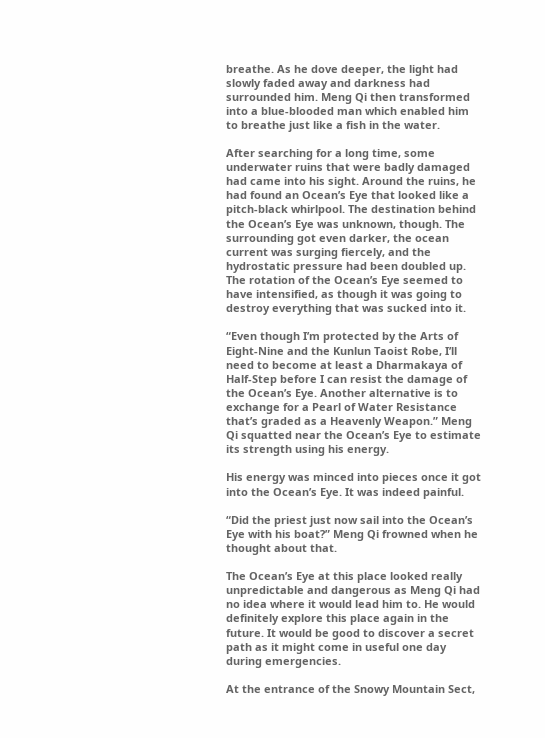breathe. As he dove deeper, the light had slowly faded away and darkness had surrounded him. Meng Qi then transformed into a blue-blooded man which enabled him to breathe just like a fish in the water.

After searching for a long time, some underwater ruins that were badly damaged had came into his sight. Around the ruins, he had found an Ocean’s Eye that looked like a pitch-black whirlpool. The destination behind the Ocean’s Eye was unknown, though. The surrounding got even darker, the ocean current was surging fiercely, and the hydrostatic pressure had been doubled up. The rotation of the Ocean’s Eye seemed to have intensified, as though it was going to destroy everything that was sucked into it.

“Even though I’m protected by the Arts of Eight-Nine and the Kunlun Taoist Robe, I’ll need to become at least a Dharmakaya of Half-Step before I can resist the damage of the Ocean’s Eye. Another alternative is to exchange for a Pearl of Water Resistance that’s graded as a Heavenly Weapon.” Meng Qi squatted near the Ocean’s Eye to estimate its strength using his energy.

His energy was minced into pieces once it got into the Ocean’s Eye. It was indeed painful.

“Did the priest just now sail into the Ocean’s Eye with his boat?” Meng Qi frowned when he thought about that.

The Ocean’s Eye at this place looked really unpredictable and dangerous as Meng Qi had no idea where it would lead him to. He would definitely explore this place again in the future. It would be good to discover a secret path as it might come in useful one day during emergencies.

At the entrance of the Snowy Mountain Sect,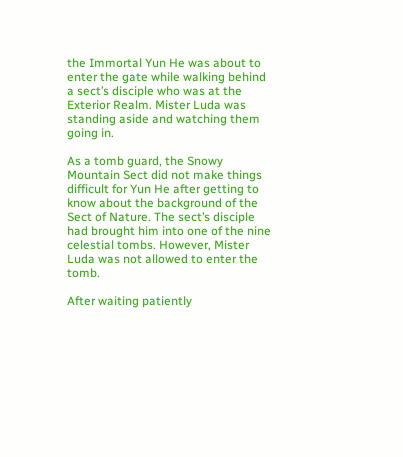the Immortal Yun He was about to enter the gate while walking behind a sect’s disciple who was at the Exterior Realm. Mister Luda was standing aside and watching them going in.

As a tomb guard, the Snowy Mountain Sect did not make things difficult for Yun He after getting to know about the background of the Sect of Nature. The sect’s disciple had brought him into one of the nine celestial tombs. However, Mister Luda was not allowed to enter the tomb.

After waiting patiently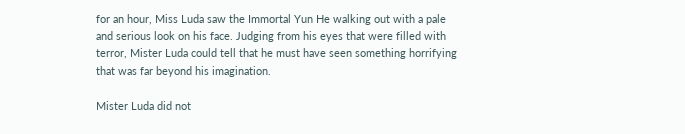for an hour, Miss Luda saw the Immortal Yun He walking out with a pale and serious look on his face. Judging from his eyes that were filled with terror, Mister Luda could tell that he must have seen something horrifying that was far beyond his imagination.

Mister Luda did not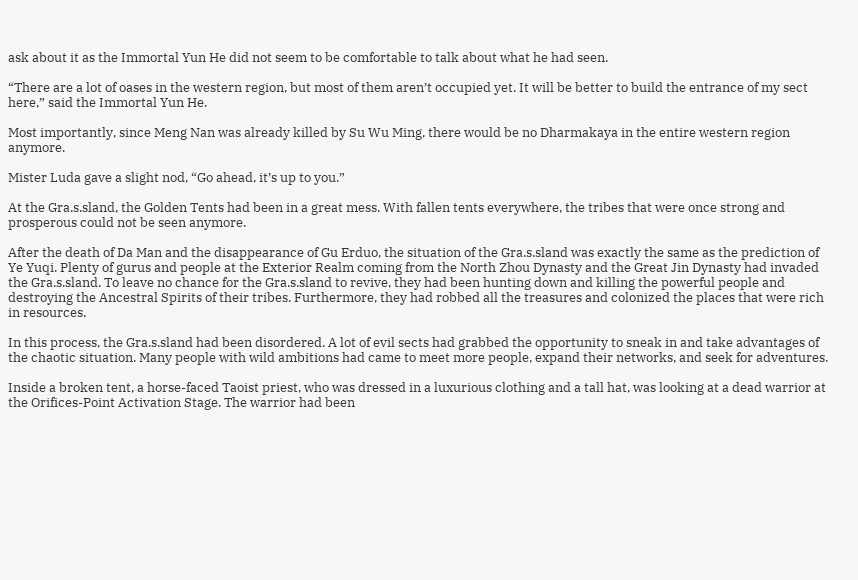ask about it as the Immortal Yun He did not seem to be comfortable to talk about what he had seen.

“There are a lot of oases in the western region, but most of them aren’t occupied yet. It will be better to build the entrance of my sect here,” said the Immortal Yun He.

Most importantly, since Meng Nan was already killed by Su Wu Ming, there would be no Dharmakaya in the entire western region anymore.

Mister Luda gave a slight nod, “Go ahead, it’s up to you.”

At the Gra.s.sland, the Golden Tents had been in a great mess. With fallen tents everywhere, the tribes that were once strong and prosperous could not be seen anymore.

After the death of Da Man and the disappearance of Gu Erduo, the situation of the Gra.s.sland was exactly the same as the prediction of Ye Yuqi. Plenty of gurus and people at the Exterior Realm coming from the North Zhou Dynasty and the Great Jin Dynasty had invaded the Gra.s.sland. To leave no chance for the Gra.s.sland to revive, they had been hunting down and killing the powerful people and destroying the Ancestral Spirits of their tribes. Furthermore, they had robbed all the treasures and colonized the places that were rich in resources.

In this process, the Gra.s.sland had been disordered. A lot of evil sects had grabbed the opportunity to sneak in and take advantages of the chaotic situation. Many people with wild ambitions had came to meet more people, expand their networks, and seek for adventures.

Inside a broken tent, a horse-faced Taoist priest, who was dressed in a luxurious clothing and a tall hat, was looking at a dead warrior at the Orifices-Point Activation Stage. The warrior had been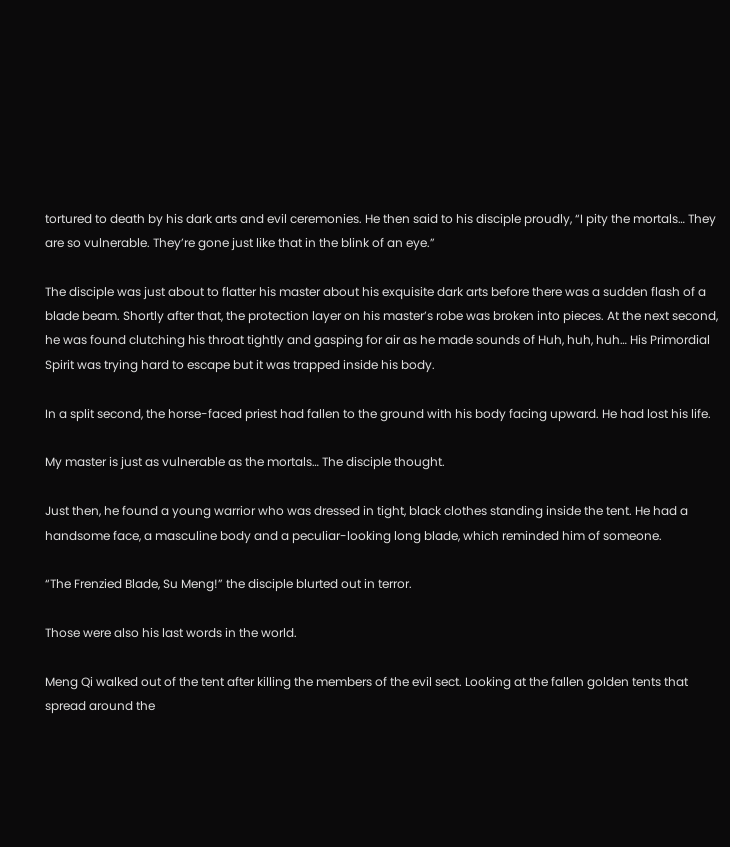tortured to death by his dark arts and evil ceremonies. He then said to his disciple proudly, “I pity the mortals… They are so vulnerable. They’re gone just like that in the blink of an eye.”

The disciple was just about to flatter his master about his exquisite dark arts before there was a sudden flash of a blade beam. Shortly after that, the protection layer on his master’s robe was broken into pieces. At the next second, he was found clutching his throat tightly and gasping for air as he made sounds of Huh, huh, huh… His Primordial Spirit was trying hard to escape but it was trapped inside his body.

In a split second, the horse-faced priest had fallen to the ground with his body facing upward. He had lost his life.

My master is just as vulnerable as the mortals… The disciple thought.

Just then, he found a young warrior who was dressed in tight, black clothes standing inside the tent. He had a handsome face, a masculine body and a peculiar-looking long blade, which reminded him of someone.

“The Frenzied Blade, Su Meng!” the disciple blurted out in terror.

Those were also his last words in the world.

Meng Qi walked out of the tent after killing the members of the evil sect. Looking at the fallen golden tents that spread around the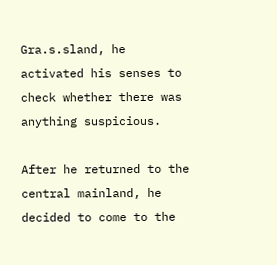Gra.s.sland, he activated his senses to check whether there was anything suspicious.

After he returned to the central mainland, he decided to come to the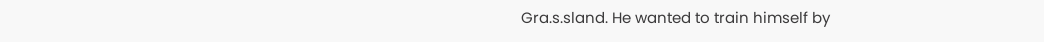Gra.s.sland. He wanted to train himself by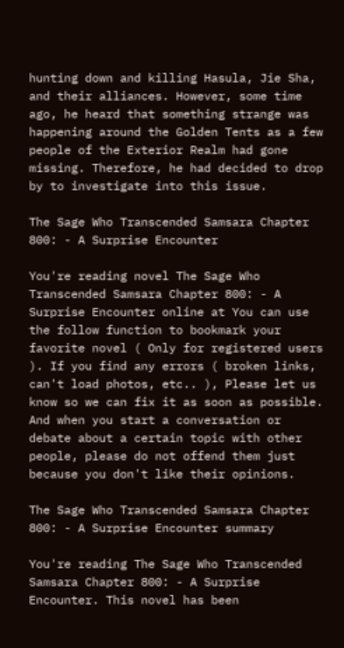hunting down and killing Hasula, Jie Sha, and their alliances. However, some time ago, he heard that something strange was happening around the Golden Tents as a few people of the Exterior Realm had gone missing. Therefore, he had decided to drop by to investigate into this issue.

The Sage Who Transcended Samsara Chapter 800: - A Surprise Encounter

You're reading novel The Sage Who Transcended Samsara Chapter 800: - A Surprise Encounter online at You can use the follow function to bookmark your favorite novel ( Only for registered users ). If you find any errors ( broken links, can't load photos, etc.. ), Please let us know so we can fix it as soon as possible. And when you start a conversation or debate about a certain topic with other people, please do not offend them just because you don't like their opinions.

The Sage Who Transcended Samsara Chapter 800: - A Surprise Encounter summary

You're reading The Sage Who Transcended Samsara Chapter 800: - A Surprise Encounter. This novel has been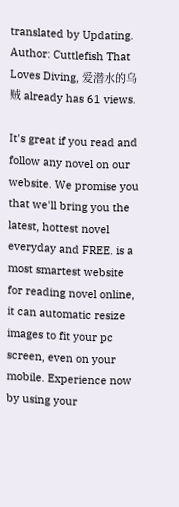translated by Updating. Author: Cuttlefish That Loves Diving, 爱潜水的乌贼 already has 61 views.

It's great if you read and follow any novel on our website. We promise you that we'll bring you the latest, hottest novel everyday and FREE. is a most smartest website for reading novel online, it can automatic resize images to fit your pc screen, even on your mobile. Experience now by using your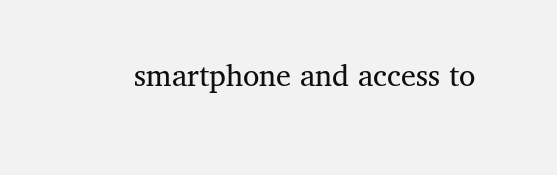smartphone and access to